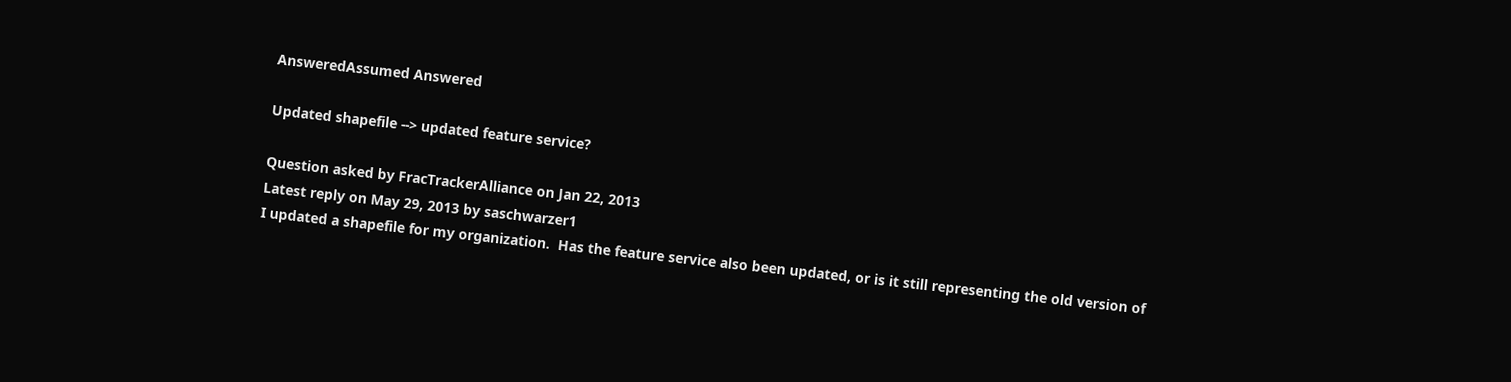AnsweredAssumed Answered

Updated shapefile --> updated feature service?

Question asked by FracTrackerAlliance on Jan 22, 2013
Latest reply on May 29, 2013 by saschwarzer1
I updated a shapefile for my organization.  Has the feature service also been updated, or is it still representing the old version of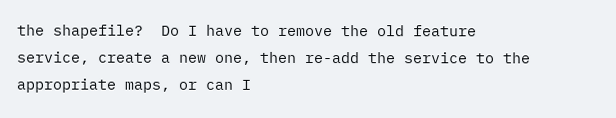the shapefile?  Do I have to remove the old feature service, create a new one, then re-add the service to the appropriate maps, or can I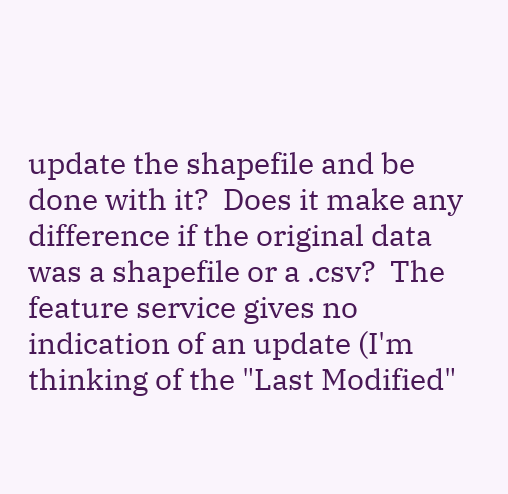update the shapefile and be done with it?  Does it make any difference if the original data was a shapefile or a .csv?  The feature service gives no indication of an update (I'm thinking of the "Last Modified"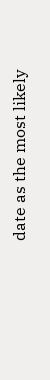date as the most likely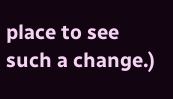place to see such a change.)